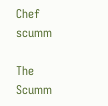Chef scumm

The Scumm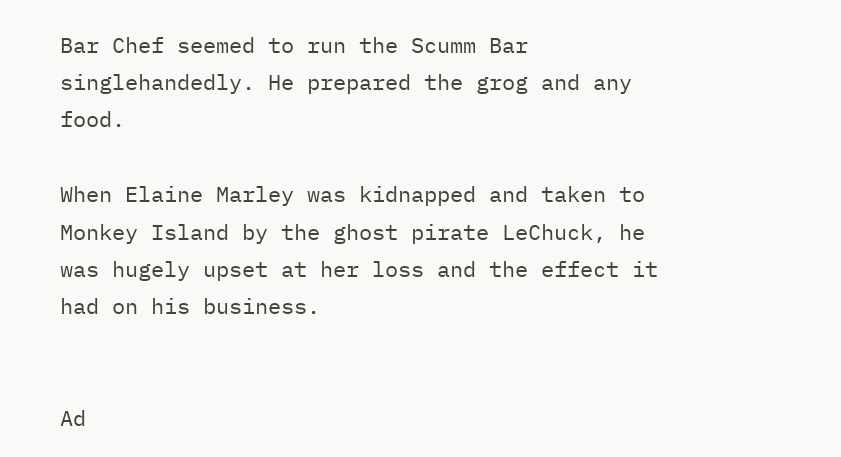Bar Chef seemed to run the Scumm Bar singlehandedly. He prepared the grog and any food.

When Elaine Marley was kidnapped and taken to Monkey Island by the ghost pirate LeChuck, he was hugely upset at her loss and the effect it had on his business.


Ad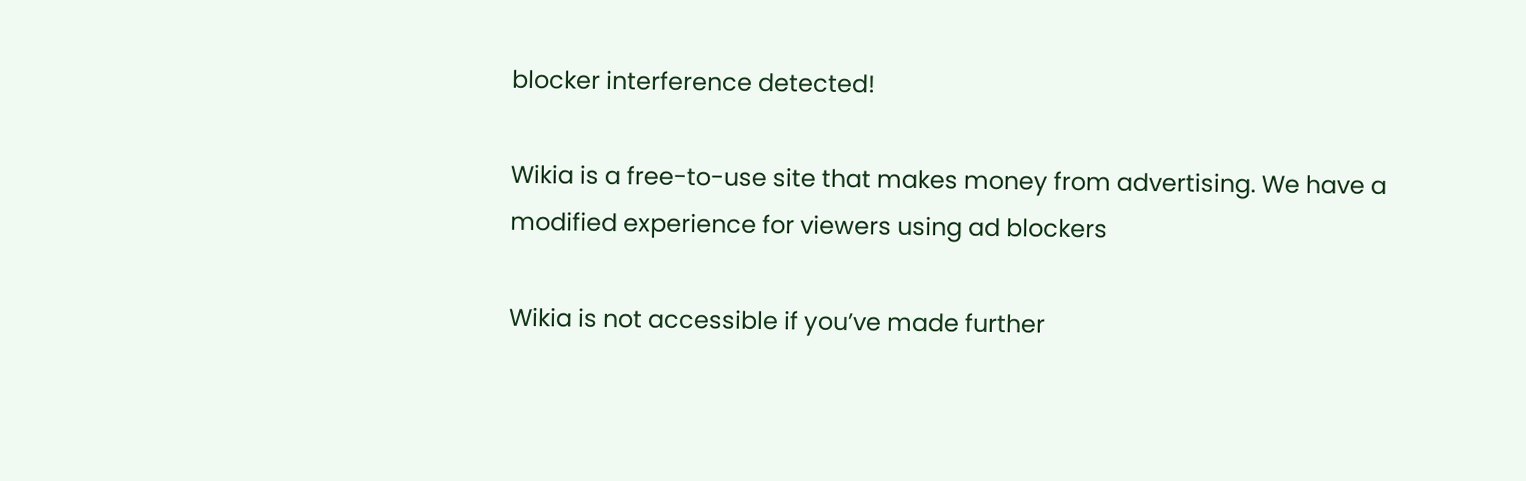blocker interference detected!

Wikia is a free-to-use site that makes money from advertising. We have a modified experience for viewers using ad blockers

Wikia is not accessible if you’ve made further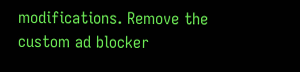modifications. Remove the custom ad blocker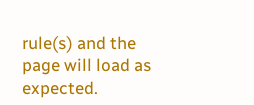rule(s) and the page will load as expected.